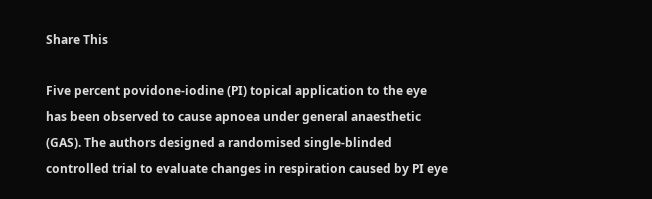Share This

Five percent povidone-iodine (PI) topical application to the eye has been observed to cause apnoea under general anaesthetic (GAS). The authors designed a randomised single-blinded controlled trial to evaluate changes in respiration caused by PI eye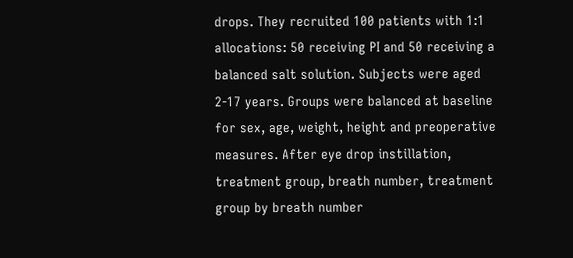drops. They recruited 100 patients with 1:1 allocations: 50 receiving PI and 50 receiving a balanced salt solution. Subjects were aged 2-17 years. Groups were balanced at baseline for sex, age, weight, height and preoperative measures. After eye drop instillation, treatment group, breath number, treatment group by breath number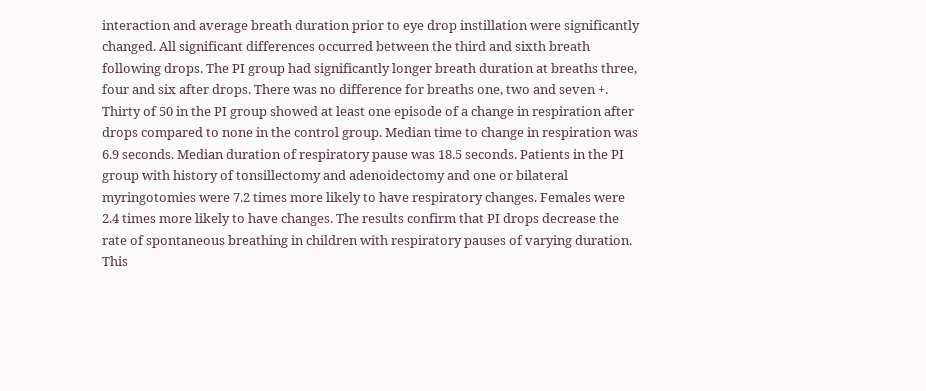interaction and average breath duration prior to eye drop instillation were significantly changed. All significant differences occurred between the third and sixth breath following drops. The PI group had significantly longer breath duration at breaths three, four and six after drops. There was no difference for breaths one, two and seven +. Thirty of 50 in the PI group showed at least one episode of a change in respiration after drops compared to none in the control group. Median time to change in respiration was 6.9 seconds. Median duration of respiratory pause was 18.5 seconds. Patients in the PI group with history of tonsillectomy and adenoidectomy and one or bilateral myringotomies were 7.2 times more likely to have respiratory changes. Females were 2.4 times more likely to have changes. The results confirm that PI drops decrease the rate of spontaneous breathing in children with respiratory pauses of varying duration. This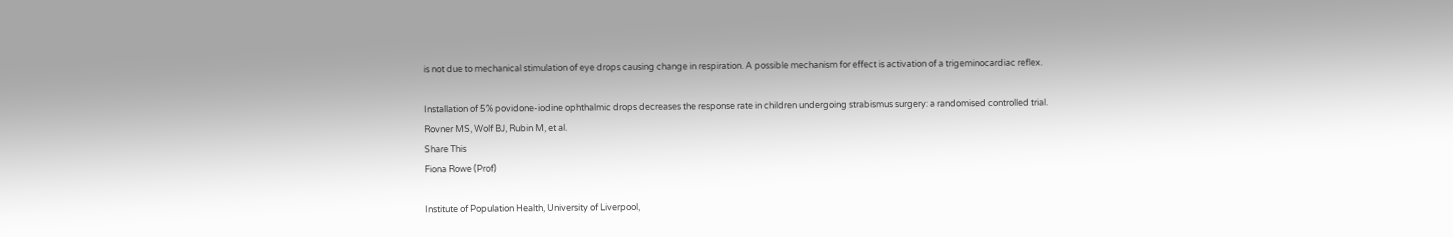is not due to mechanical stimulation of eye drops causing change in respiration. A possible mechanism for effect is activation of a trigeminocardiac reflex.

Installation of 5% povidone-iodine ophthalmic drops decreases the response rate in children undergoing strabismus surgery: a randomised controlled trial.
Rovner MS, Wolf BJ, Rubin M, et al.
Share This
Fiona Rowe (Prof)

Institute of Population Health, University of Liverpool,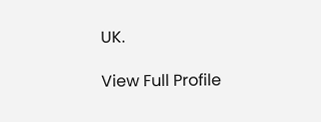UK.

View Full Profile